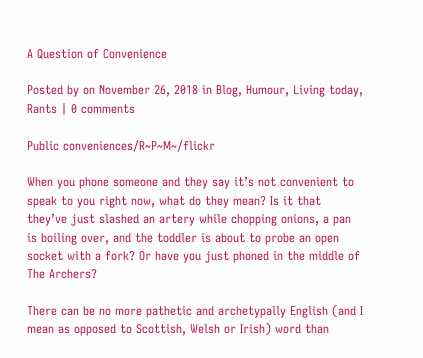A Question of Convenience

Posted by on November 26, 2018 in Blog, Humour, Living today, Rants | 0 comments

Public conveniences/R~P~M~/flickr

When you phone someone and they say it’s not convenient to speak to you right now, what do they mean? Is it that they’ve just slashed an artery while chopping onions, a pan is boiling over, and the toddler is about to probe an open socket with a fork? Or have you just phoned in the middle of The Archers?

There can be no more pathetic and archetypally English (and I mean as opposed to Scottish, Welsh or Irish) word than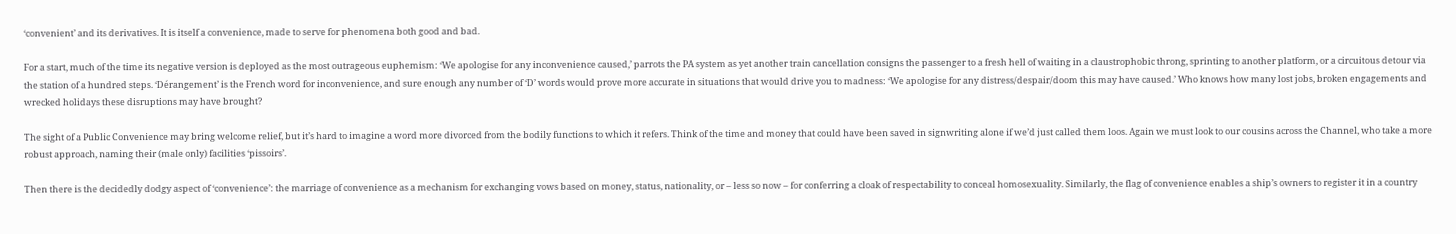‘convenient’ and its derivatives. It is itself a convenience, made to serve for phenomena both good and bad.

For a start, much of the time its negative version is deployed as the most outrageous euphemism: ‘We apologise for any inconvenience caused,’ parrots the PA system as yet another train cancellation consigns the passenger to a fresh hell of waiting in a claustrophobic throng, sprinting to another platform, or a circuitous detour via the station of a hundred steps. ‘Dérangement’ is the French word for inconvenience, and sure enough any number of ‘D’ words would prove more accurate in situations that would drive you to madness: ‘We apologise for any distress/despair/doom this may have caused.’ Who knows how many lost jobs, broken engagements and wrecked holidays these disruptions may have brought?

The sight of a Public Convenience may bring welcome relief, but it’s hard to imagine a word more divorced from the bodily functions to which it refers. Think of the time and money that could have been saved in signwriting alone if we’d just called them loos. Again we must look to our cousins across the Channel, who take a more robust approach, naming their (male only) facilities ‘pissoirs’.

Then there is the decidedly dodgy aspect of ‘convenience’: the marriage of convenience as a mechanism for exchanging vows based on money, status, nationality, or – less so now – for conferring a cloak of respectability to conceal homosexuality. Similarly, the flag of convenience enables a ship’s owners to register it in a country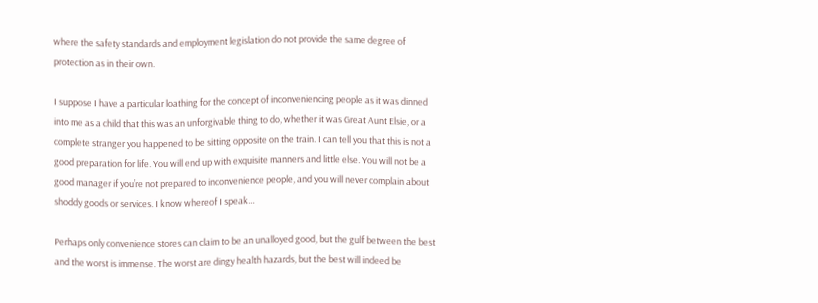where the safety standards and employment legislation do not provide the same degree of protection as in their own.

I suppose I have a particular loathing for the concept of inconveniencing people as it was dinned into me as a child that this was an unforgivable thing to do, whether it was Great Aunt Elsie, or a complete stranger you happened to be sitting opposite on the train. I can tell you that this is not a good preparation for life. You will end up with exquisite manners and little else. You will not be a good manager if you’re not prepared to inconvenience people, and you will never complain about shoddy goods or services. I know whereof I speak…

Perhaps only convenience stores can claim to be an unalloyed good, but the gulf between the best and the worst is immense. The worst are dingy health hazards, but the best will indeed be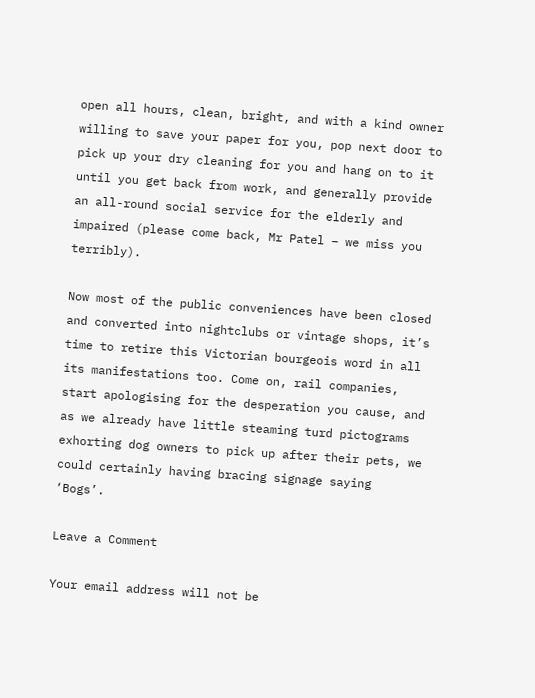open all hours, clean, bright, and with a kind owner willing to save your paper for you, pop next door to pick up your dry cleaning for you and hang on to it until you get back from work, and generally provide an all-round social service for the elderly and impaired (please come back, Mr Patel – we miss you terribly).

Now most of the public conveniences have been closed and converted into nightclubs or vintage shops, it’s time to retire this Victorian bourgeois word in all its manifestations too. Come on, rail companies, start apologising for the desperation you cause, and as we already have little steaming turd pictograms exhorting dog owners to pick up after their pets, we could certainly having bracing signage saying ‘Bogs’.

Leave a Comment

Your email address will not be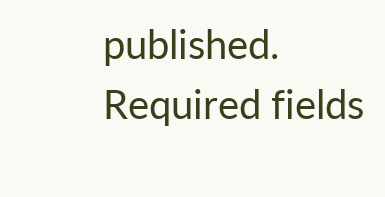published. Required fields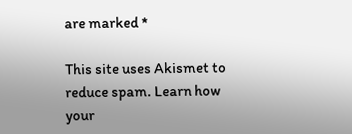are marked *

This site uses Akismet to reduce spam. Learn how your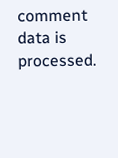comment data is processed.